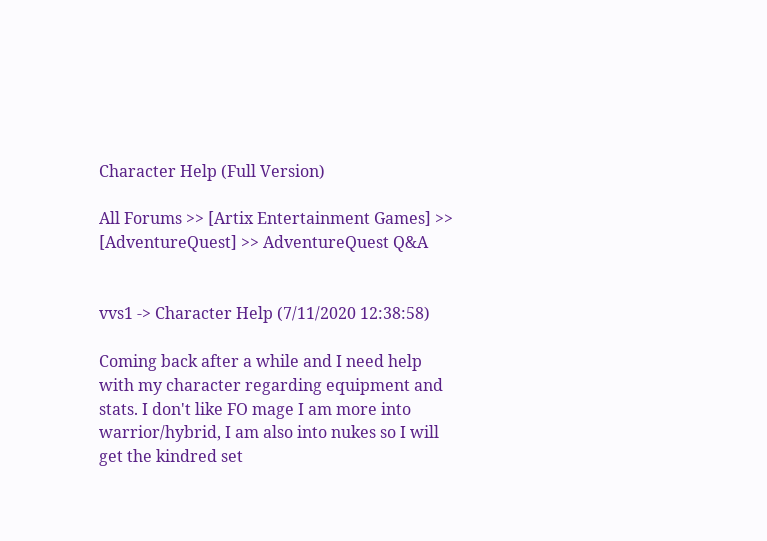Character Help (Full Version)

All Forums >> [Artix Entertainment Games] >> [AdventureQuest] >> AdventureQuest Q&A


vvs1 -> Character Help (7/11/2020 12:38:58)

Coming back after a while and I need help with my character regarding equipment and stats. I don't like FO mage I am more into warrior/hybrid, I am also into nukes so I will get the kindred set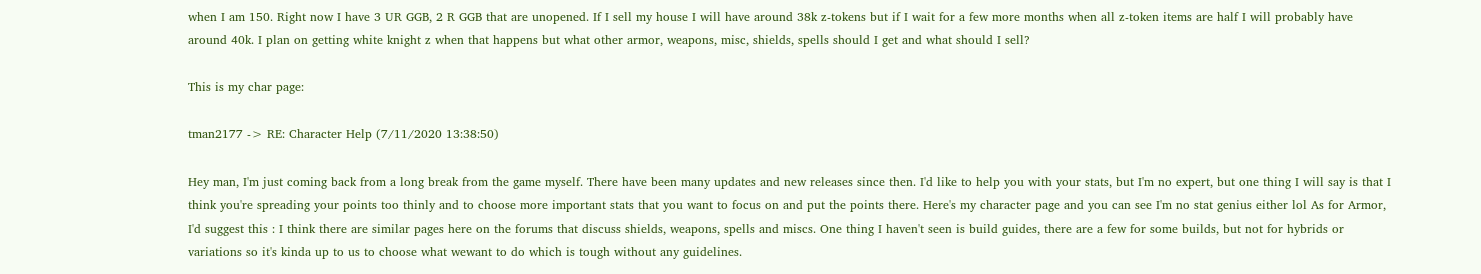when I am 150. Right now I have 3 UR GGB, 2 R GGB that are unopened. If I sell my house I will have around 38k z-tokens but if I wait for a few more months when all z-token items are half I will probably have around 40k. I plan on getting white knight z when that happens but what other armor, weapons, misc, shields, spells should I get and what should I sell?

This is my char page:

tman2177 -> RE: Character Help (7/11/2020 13:38:50)

Hey man, I'm just coming back from a long break from the game myself. There have been many updates and new releases since then. I'd like to help you with your stats, but I'm no expert, but one thing I will say is that I think you're spreading your points too thinly and to choose more important stats that you want to focus on and put the points there. Here's my character page and you can see I'm no stat genius either lol As for Armor, I'd suggest this : I think there are similar pages here on the forums that discuss shields, weapons, spells and miscs. One thing I haven't seen is build guides, there are a few for some builds, but not for hybrids or variations so it's kinda up to us to choose what wewant to do which is tough without any guidelines.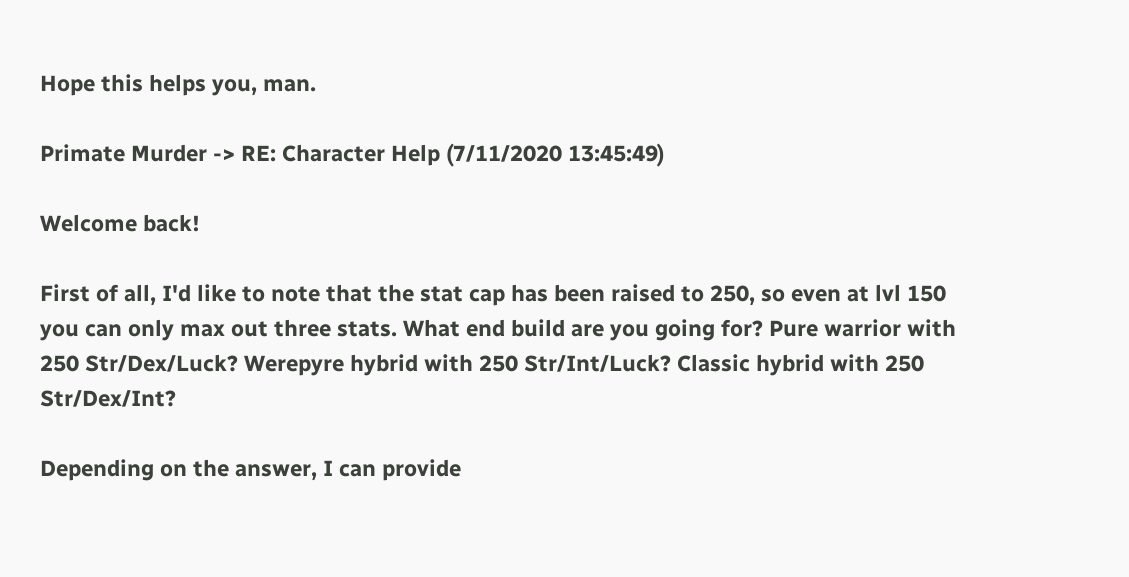Hope this helps you, man.

Primate Murder -> RE: Character Help (7/11/2020 13:45:49)

Welcome back!

First of all, I'd like to note that the stat cap has been raised to 250, so even at lvl 150 you can only max out three stats. What end build are you going for? Pure warrior with 250 Str/Dex/Luck? Werepyre hybrid with 250 Str/Int/Luck? Classic hybrid with 250 Str/Dex/Int?

Depending on the answer, I can provide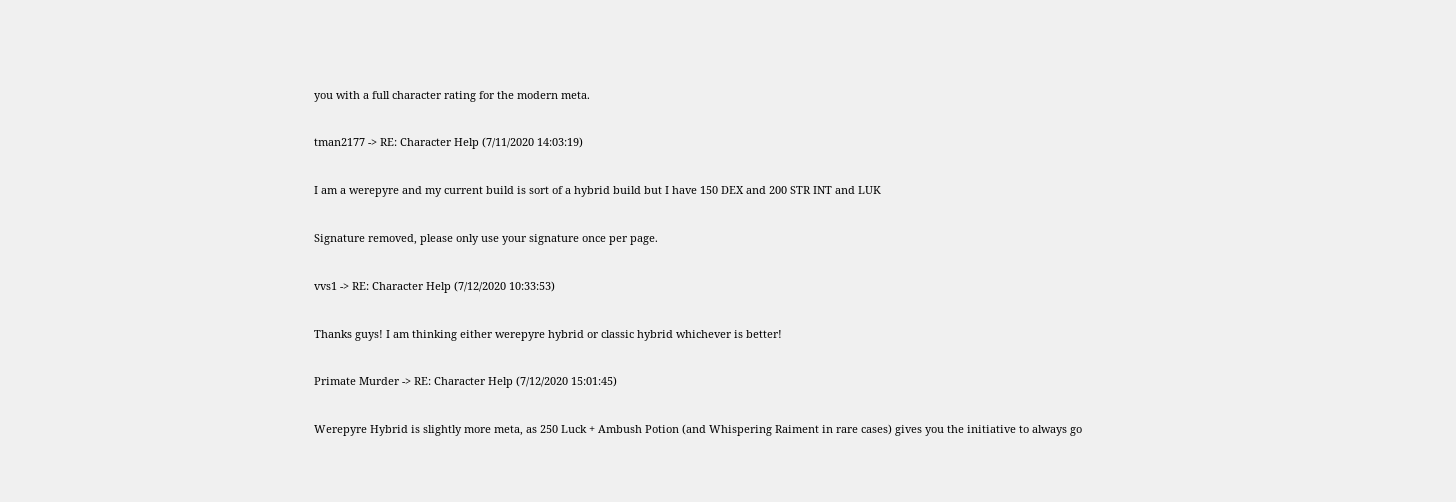you with a full character rating for the modern meta.

tman2177 -> RE: Character Help (7/11/2020 14:03:19)

I am a werepyre and my current build is sort of a hybrid build but I have 150 DEX and 200 STR INT and LUK

Signature removed, please only use your signature once per page.

vvs1 -> RE: Character Help (7/12/2020 10:33:53)

Thanks guys! I am thinking either werepyre hybrid or classic hybrid whichever is better!

Primate Murder -> RE: Character Help (7/12/2020 15:01:45)

Werepyre Hybrid is slightly more meta, as 250 Luck + Ambush Potion (and Whispering Raiment in rare cases) gives you the initiative to always go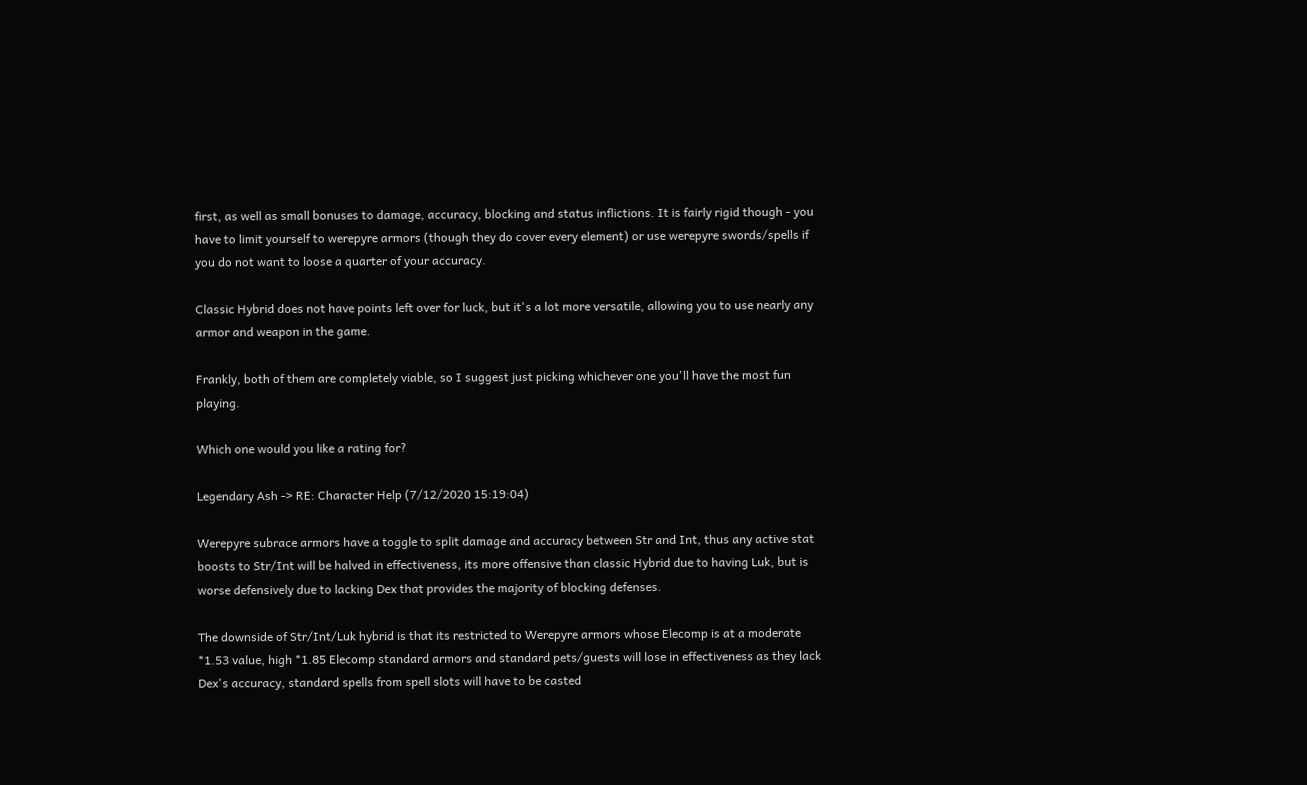first, as well as small bonuses to damage, accuracy, blocking and status inflictions. It is fairly rigid though - you have to limit yourself to werepyre armors (though they do cover every element) or use werepyre swords/spells if you do not want to loose a quarter of your accuracy.

Classic Hybrid does not have points left over for luck, but it's a lot more versatile, allowing you to use nearly any armor and weapon in the game.

Frankly, both of them are completely viable, so I suggest just picking whichever one you'll have the most fun playing.

Which one would you like a rating for?

Legendary Ash -> RE: Character Help (7/12/2020 15:19:04)

Werepyre subrace armors have a toggle to split damage and accuracy between Str and Int, thus any active stat boosts to Str/Int will be halved in effectiveness, its more offensive than classic Hybrid due to having Luk, but is worse defensively due to lacking Dex that provides the majority of blocking defenses.

The downside of Str/Int/Luk hybrid is that its restricted to Werepyre armors whose Elecomp is at a moderate *1.53 value, high *1.85 Elecomp standard armors and standard pets/guests will lose in effectiveness as they lack Dex's accuracy, standard spells from spell slots will have to be casted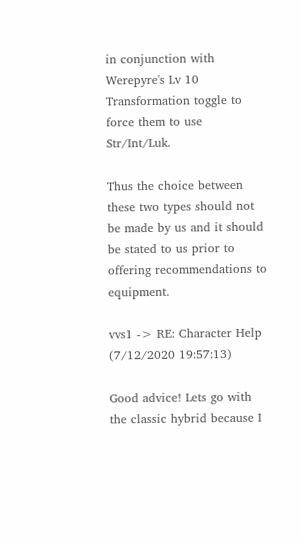in conjunction with Werepyre's Lv 10 Transformation toggle to force them to use Str/Int/Luk.

Thus the choice between these two types should not be made by us and it should be stated to us prior to offering recommendations to equipment.

vvs1 -> RE: Character Help (7/12/2020 19:57:13)

Good advice! Lets go with the classic hybrid because I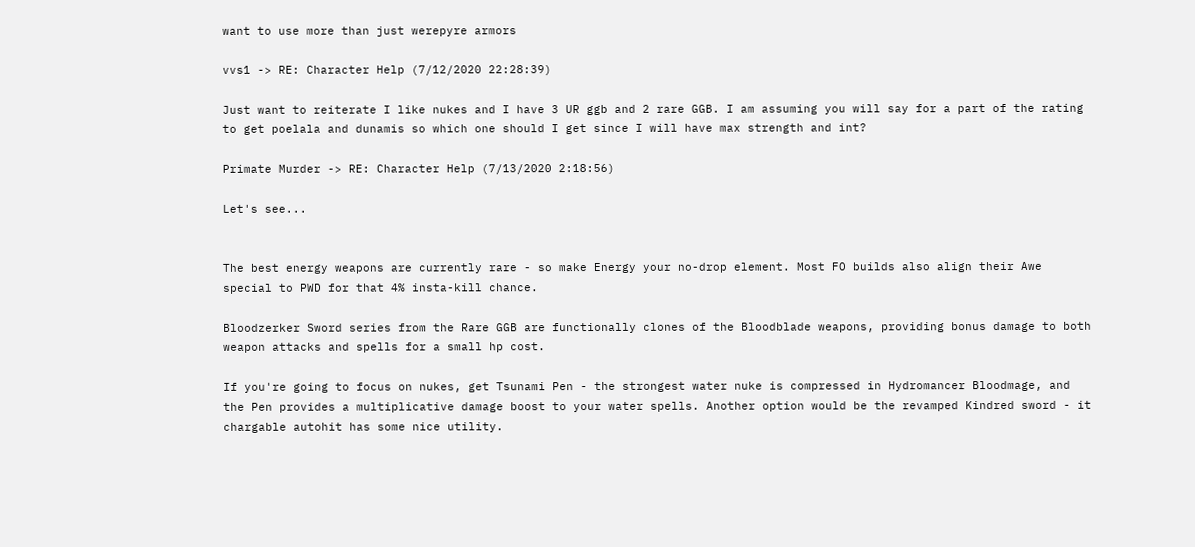want to use more than just werepyre armors

vvs1 -> RE: Character Help (7/12/2020 22:28:39)

Just want to reiterate I like nukes and I have 3 UR ggb and 2 rare GGB. I am assuming you will say for a part of the rating to get poelala and dunamis so which one should I get since I will have max strength and int?

Primate Murder -> RE: Character Help (7/13/2020 2:18:56)

Let's see...


The best energy weapons are currently rare - so make Energy your no-drop element. Most FO builds also align their Awe special to PWD for that 4% insta-kill chance.

Bloodzerker Sword series from the Rare GGB are functionally clones of the Bloodblade weapons, providing bonus damage to both weapon attacks and spells for a small hp cost.

If you're going to focus on nukes, get Tsunami Pen - the strongest water nuke is compressed in Hydromancer Bloodmage, and the Pen provides a multiplicative damage boost to your water spells. Another option would be the revamped Kindred sword - it chargable autohit has some nice utility.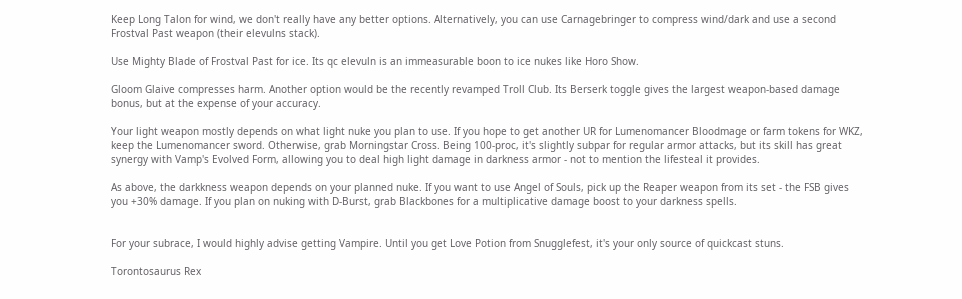Keep Long Talon for wind, we don't really have any better options. Alternatively, you can use Carnagebringer to compress wind/dark and use a second Frostval Past weapon (their elevulns stack).

Use Mighty Blade of Frostval Past for ice. Its qc elevuln is an immeasurable boon to ice nukes like Horo Show.

Gloom Glaive compresses harm. Another option would be the recently revamped Troll Club. Its Berserk toggle gives the largest weapon-based damage bonus, but at the expense of your accuracy.

Your light weapon mostly depends on what light nuke you plan to use. If you hope to get another UR for Lumenomancer Bloodmage or farm tokens for WKZ, keep the Lumenomancer sword. Otherwise, grab Morningstar Cross. Being 100-proc, it's slightly subpar for regular armor attacks, but its skill has great synergy with Vamp's Evolved Form, allowing you to deal high light damage in darkness armor - not to mention the lifesteal it provides.

As above, the darkkness weapon depends on your planned nuke. If you want to use Angel of Souls, pick up the Reaper weapon from its set - the FSB gives you +30% damage. If you plan on nuking with D-Burst, grab Blackbones for a multiplicative damage boost to your darkness spells.


For your subrace, I would highly advise getting Vampire. Until you get Love Potion from Snugglefest, it's your only source of quickcast stuns.

Torontosaurus Rex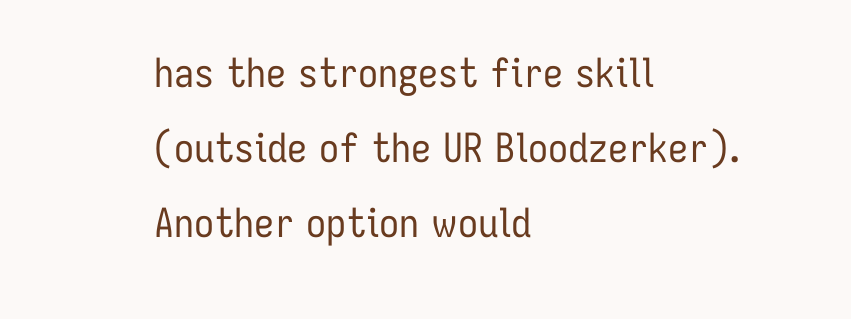has the strongest fire skill (outside of the UR Bloodzerker). Another option would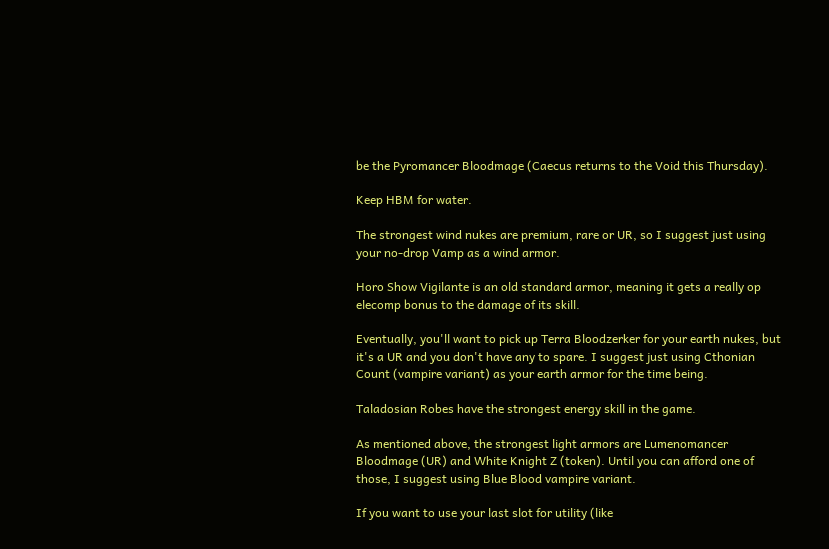be the Pyromancer Bloodmage (Caecus returns to the Void this Thursday).

Keep HBM for water.

The strongest wind nukes are premium, rare or UR, so I suggest just using your no-drop Vamp as a wind armor.

Horo Show Vigilante is an old standard armor, meaning it gets a really op elecomp bonus to the damage of its skill.

Eventually, you'll want to pick up Terra Bloodzerker for your earth nukes, but it's a UR and you don't have any to spare. I suggest just using Cthonian Count (vampire variant) as your earth armor for the time being.

Taladosian Robes have the strongest energy skill in the game.

As mentioned above, the strongest light armors are Lumenomancer Bloodmage (UR) and White Knight Z (token). Until you can afford one of those, I suggest using Blue Blood vampire variant.

If you want to use your last slot for utility (like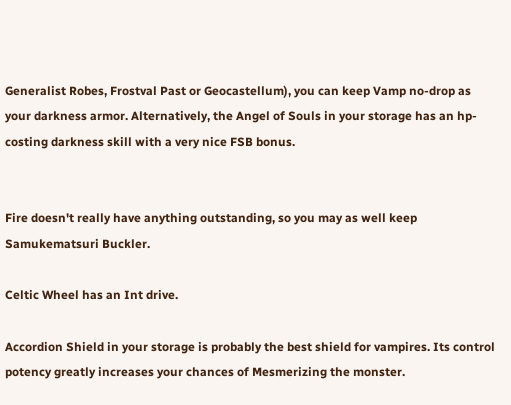Generalist Robes, Frostval Past or Geocastellum), you can keep Vamp no-drop as your darkness armor. Alternatively, the Angel of Souls in your storage has an hp-costing darkness skill with a very nice FSB bonus.


Fire doesn't really have anything outstanding, so you may as well keep Samukematsuri Buckler.

Celtic Wheel has an Int drive.

Accordion Shield in your storage is probably the best shield for vampires. Its control potency greatly increases your chances of Mesmerizing the monster.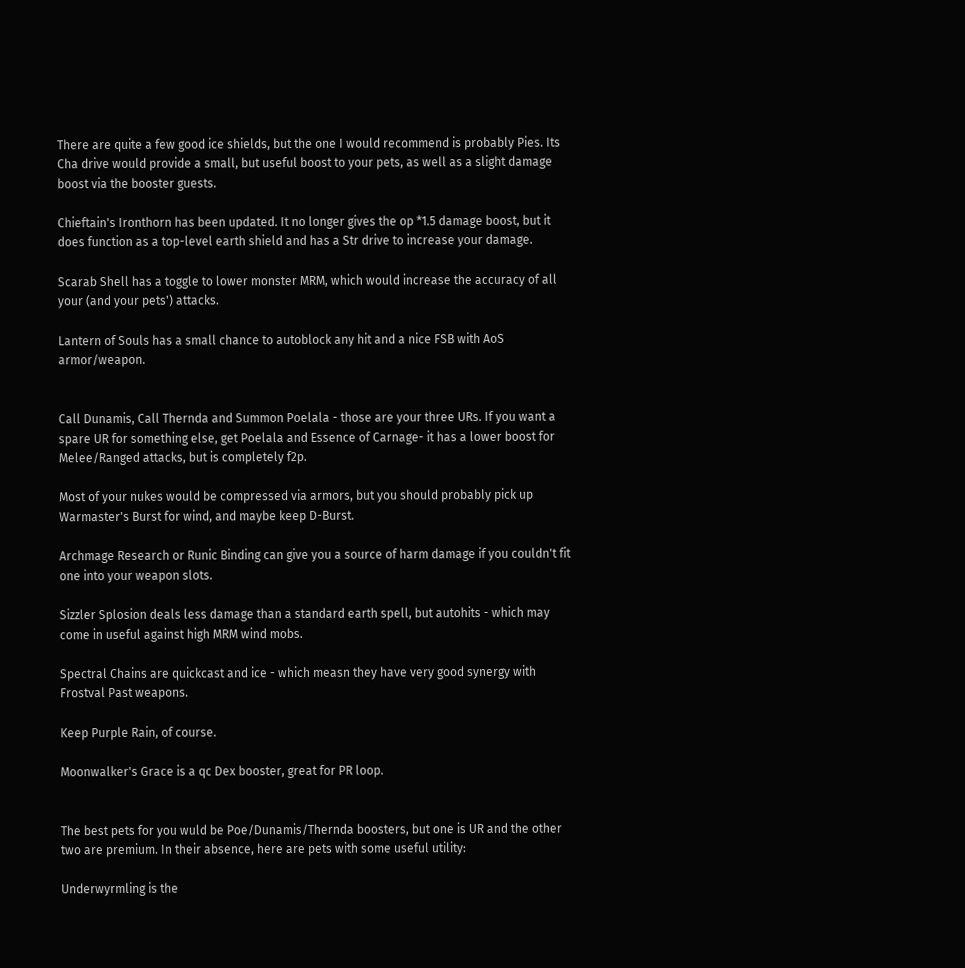There are quite a few good ice shields, but the one I would recommend is probably Pies. Its Cha drive would provide a small, but useful boost to your pets, as well as a slight damage boost via the booster guests.

Chieftain's Ironthorn has been updated. It no longer gives the op *1.5 damage boost, but it does function as a top-level earth shield and has a Str drive to increase your damage.

Scarab Shell has a toggle to lower monster MRM, which would increase the accuracy of all your (and your pets') attacks.

Lantern of Souls has a small chance to autoblock any hit and a nice FSB with AoS armor/weapon.


Call Dunamis, Call Thernda and Summon Poelala - those are your three URs. If you want a spare UR for something else, get Poelala and Essence of Carnage- it has a lower boost for Melee/Ranged attacks, but is completely f2p.

Most of your nukes would be compressed via armors, but you should probably pick up Warmaster's Burst for wind, and maybe keep D-Burst.

Archmage Research or Runic Binding can give you a source of harm damage if you couldn't fit one into your weapon slots.

Sizzler Splosion deals less damage than a standard earth spell, but autohits - which may come in useful against high MRM wind mobs.

Spectral Chains are quickcast and ice - which measn they have very good synergy with Frostval Past weapons.

Keep Purple Rain, of course.

Moonwalker's Grace is a qc Dex booster, great for PR loop.


The best pets for you wuld be Poe/Dunamis/Thernda boosters, but one is UR and the other two are premium. In their absence, here are pets with some useful utility:

Underwyrmling is the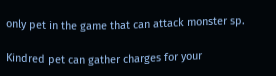only pet in the game that can attack monster sp.

Kindred pet can gather charges for your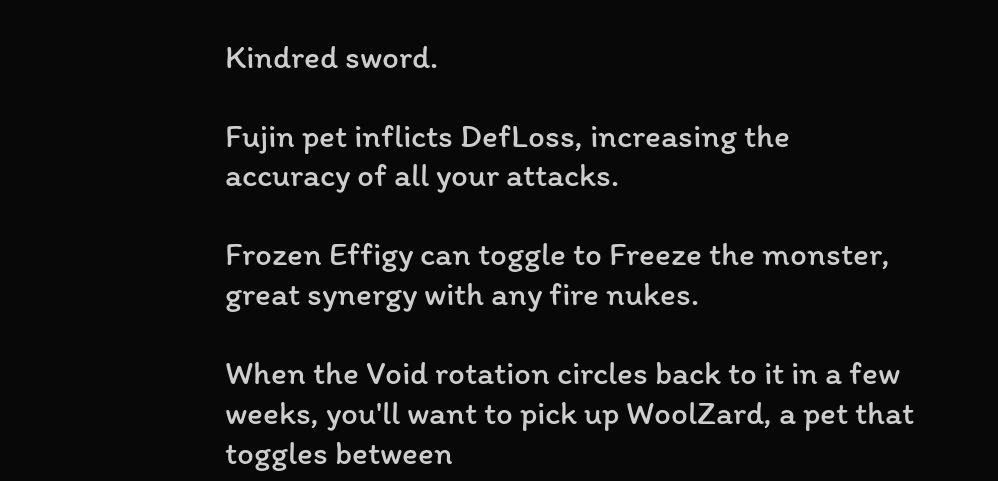Kindred sword.

Fujin pet inflicts DefLoss, increasing the accuracy of all your attacks.

Frozen Effigy can toggle to Freeze the monster, great synergy with any fire nukes.

When the Void rotation circles back to it in a few weeks, you'll want to pick up WoolZard, a pet that toggles between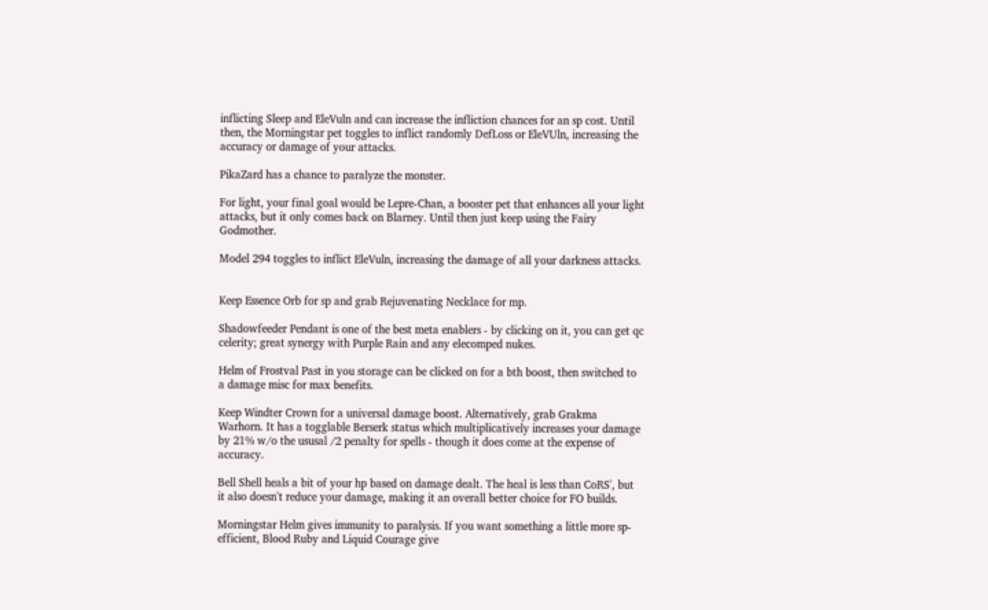inflicting Sleep and EleVuln and can increase the infliction chances for an sp cost. Until then, the Morningstar pet toggles to inflict randomly DefLoss or EleVUln, increasing the accuracy or damage of your attacks.

PikaZard has a chance to paralyze the monster.

For light, your final goal would be Lepre-Chan, a booster pet that enhances all your light attacks, but it only comes back on Blarney. Until then just keep using the Fairy Godmother.

Model 294 toggles to inflict EleVuln, increasing the damage of all your darkness attacks.


Keep Essence Orb for sp and grab Rejuvenating Necklace for mp.

Shadowfeeder Pendant is one of the best meta enablers - by clicking on it, you can get qc celerity; great synergy with Purple Rain and any elecomped nukes.

Helm of Frostval Past in you storage can be clicked on for a bth boost, then switched to a damage misc for max benefits.

Keep Windter Crown for a universal damage boost. Alternatively, grab Grakma Warhorn. It has a togglable Berserk status which multiplicatively increases your damage by 21% w/o the ususal /2 penalty for spells - though it does come at the expense of accuracy.

Bell Shell heals a bit of your hp based on damage dealt. The heal is less than CoRS', but it also doesn't reduce your damage, making it an overall better choice for FO builds.

Morningstar Helm gives immunity to paralysis. If you want something a little more sp-efficient, Blood Ruby and Liquid Courage give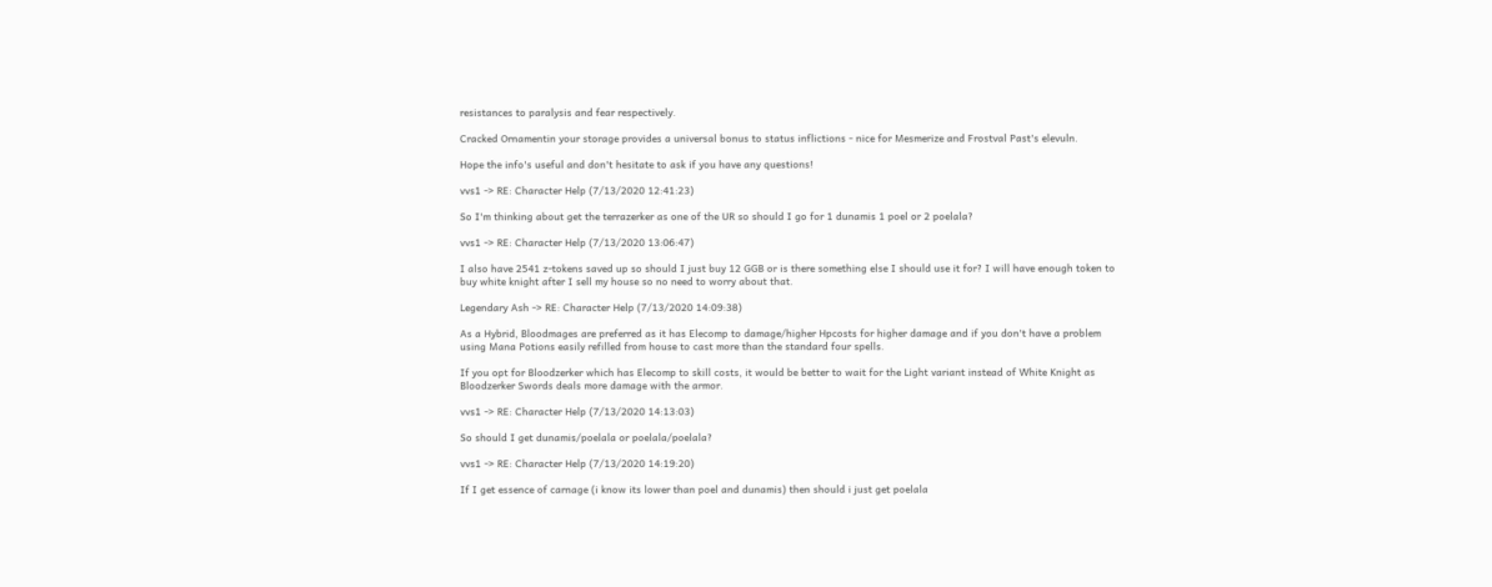resistances to paralysis and fear respectively.

Cracked Ornamentin your storage provides a universal bonus to status inflictions - nice for Mesmerize and Frostval Past's elevuln.

Hope the info's useful and don't hesitate to ask if you have any questions!

vvs1 -> RE: Character Help (7/13/2020 12:41:23)

So I'm thinking about get the terrazerker as one of the UR so should I go for 1 dunamis 1 poel or 2 poelala?

vvs1 -> RE: Character Help (7/13/2020 13:06:47)

I also have 2541 z-tokens saved up so should I just buy 12 GGB or is there something else I should use it for? I will have enough token to buy white knight after I sell my house so no need to worry about that.

Legendary Ash -> RE: Character Help (7/13/2020 14:09:38)

As a Hybrid, Bloodmages are preferred as it has Elecomp to damage/higher Hpcosts for higher damage and if you don't have a problem using Mana Potions easily refilled from house to cast more than the standard four spells.

If you opt for Bloodzerker which has Elecomp to skill costs, it would be better to wait for the Light variant instead of White Knight as Bloodzerker Swords deals more damage with the armor.

vvs1 -> RE: Character Help (7/13/2020 14:13:03)

So should I get dunamis/poelala or poelala/poelala?

vvs1 -> RE: Character Help (7/13/2020 14:19:20)

If I get essence of carnage (i know its lower than poel and dunamis) then should i just get poelala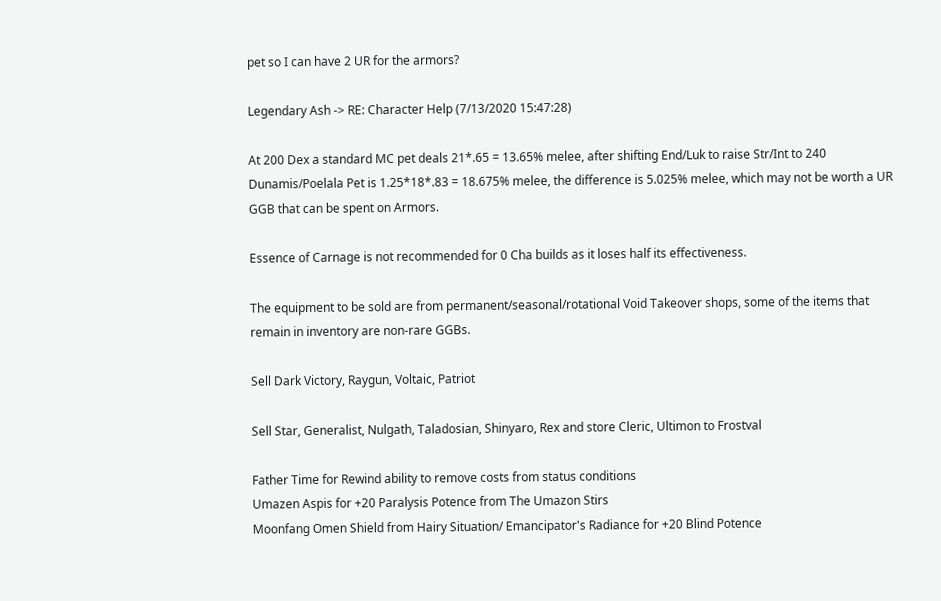pet so I can have 2 UR for the armors?

Legendary Ash -> RE: Character Help (7/13/2020 15:47:28)

At 200 Dex a standard MC pet deals 21*.65 = 13.65% melee, after shifting End/Luk to raise Str/Int to 240 Dunamis/Poelala Pet is 1.25*18*.83 = 18.675% melee, the difference is 5.025% melee, which may not be worth a UR GGB that can be spent on Armors.

Essence of Carnage is not recommended for 0 Cha builds as it loses half its effectiveness.

The equipment to be sold are from permanent/seasonal/rotational Void Takeover shops, some of the items that remain in inventory are non-rare GGBs.

Sell Dark Victory, Raygun, Voltaic, Patriot

Sell Star, Generalist, Nulgath, Taladosian, Shinyaro, Rex and store Cleric, Ultimon to Frostval

Father Time for Rewind ability to remove costs from status conditions
Umazen Aspis for +20 Paralysis Potence from The Umazon Stirs
Moonfang Omen Shield from Hairy Situation/ Emancipator's Radiance for +20 Blind Potence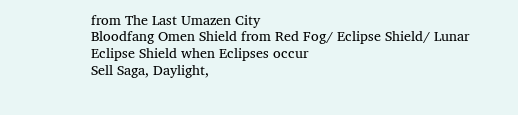from The Last Umazen City
Bloodfang Omen Shield from Red Fog/ Eclipse Shield/ Lunar Eclipse Shield when Eclipses occur
Sell Saga, Daylight,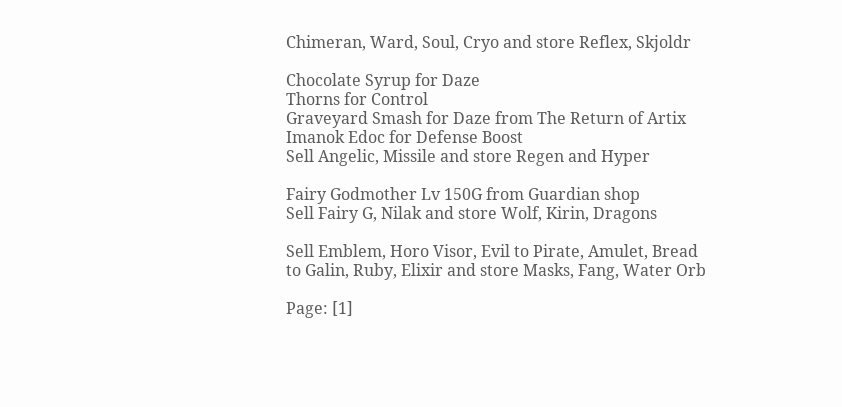Chimeran, Ward, Soul, Cryo and store Reflex, Skjoldr

Chocolate Syrup for Daze
Thorns for Control
Graveyard Smash for Daze from The Return of Artix
Imanok Edoc for Defense Boost
Sell Angelic, Missile and store Regen and Hyper

Fairy Godmother Lv 150G from Guardian shop
Sell Fairy G, Nilak and store Wolf, Kirin, Dragons

Sell Emblem, Horo Visor, Evil to Pirate, Amulet, Bread to Galin, Ruby, Elixir and store Masks, Fang, Water Orb

Page: [1]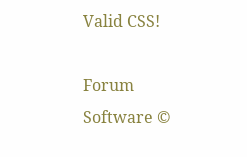Valid CSS!

Forum Software ©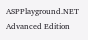ASPPlayground.NET Advanced Edition